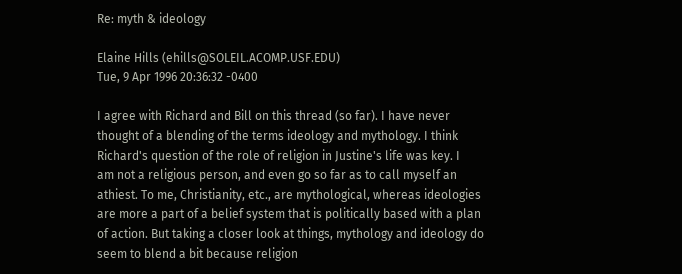Re: myth & ideology

Elaine Hills (ehills@SOLEIL.ACOMP.USF.EDU)
Tue, 9 Apr 1996 20:36:32 -0400

I agree with Richard and Bill on this thread (so far). I have never
thought of a blending of the terms ideology and mythology. I think
Richard's question of the role of religion in Justine's life was key. I
am not a religious person, and even go so far as to call myself an
athiest. To me, Christianity, etc., are mythological, whereas ideologies
are more a part of a belief system that is politically based with a plan
of action. But taking a closer look at things, mythology and ideology do
seem to blend a bit because religion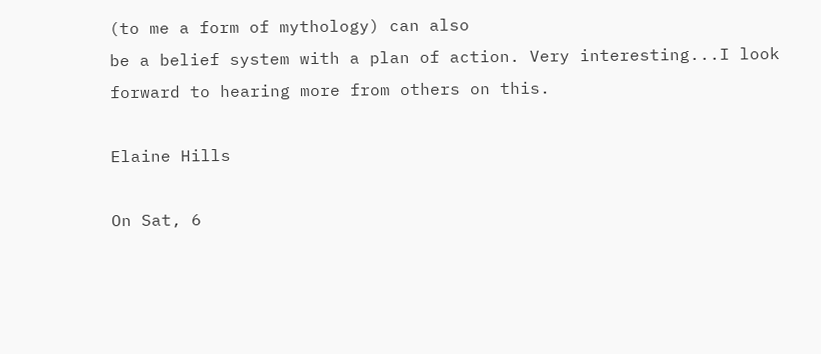(to me a form of mythology) can also
be a belief system with a plan of action. Very interesting...I look
forward to hearing more from others on this.

Elaine Hills

On Sat, 6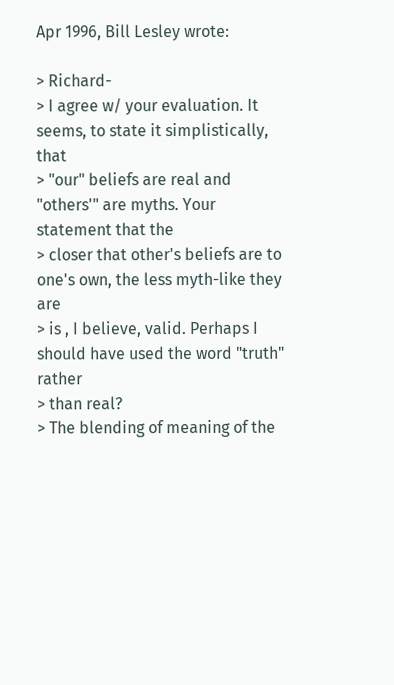Apr 1996, Bill Lesley wrote:

> Richard-
> I agree w/ your evaluation. It seems, to state it simplistically, that
> "our" beliefs are real and "others'" are myths. Your statement that the
> closer that other's beliefs are to one's own, the less myth-like they are
> is , I believe, valid. Perhaps I should have used the word "truth" rather
> than real?
> The blending of meaning of the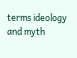terms ideology and myth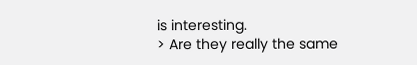is interesting.
> Are they really the same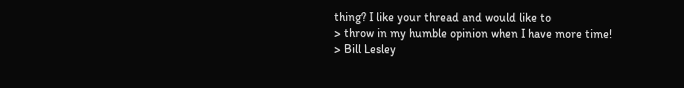thing? I like your thread and would like to
> throw in my humble opinion when I have more time!
> Bill Lesley